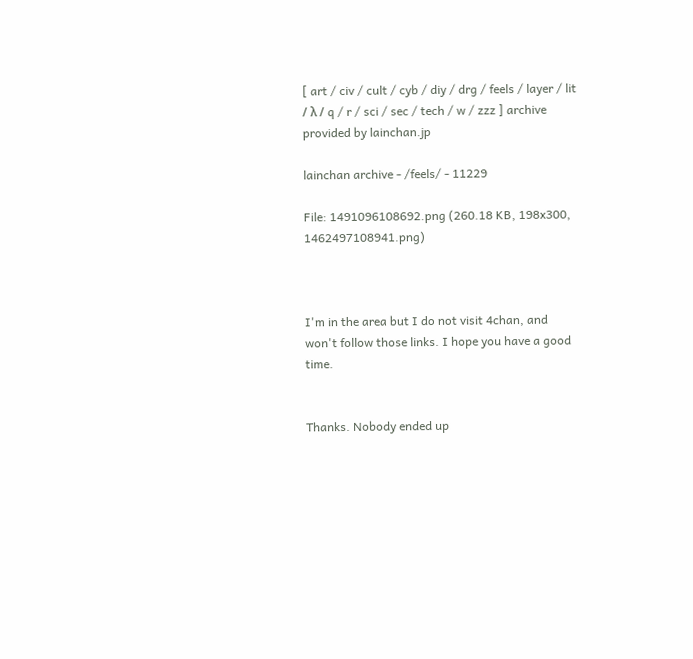[ art / civ / cult / cyb / diy / drg / feels / layer / lit / λ / q / r / sci / sec / tech / w / zzz ] archive provided by lainchan.jp

lainchan archive - /feels/ - 11229

File: 1491096108692.png (260.18 KB, 198x300, 1462497108941.png)



I'm in the area but I do not visit 4chan, and won't follow those links. I hope you have a good time.


Thanks. Nobody ended up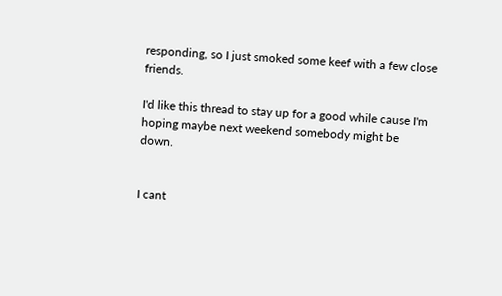responding, so I just smoked some keef with a few close friends.

I'd like this thread to stay up for a good while cause I'm hoping maybe next weekend somebody might be down.


I cant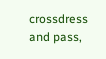crossdress and pass,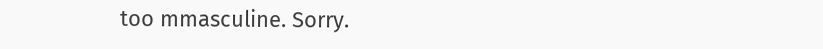too mmasculine. Sorry.